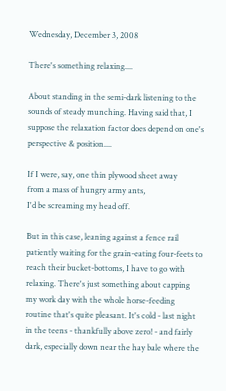Wednesday, December 3, 2008

There's something relaxing....

About standing in the semi-dark listening to the sounds of steady munching. Having said that, I suppose the relaxation factor does depend on one's perspective & position....

If I were, say, one thin plywood sheet away
from a mass of hungry army ants,
I'd be screaming my head off.

But in this case, leaning against a fence rail patiently waiting for the grain-eating four-feets to reach their bucket-bottoms, I have to go with relaxing. There's just something about capping my work day with the whole horse-feeding routine that's quite pleasant. It's cold - last night in the teens - thankfully above zero! - and fairly dark, especially down near the hay bale where the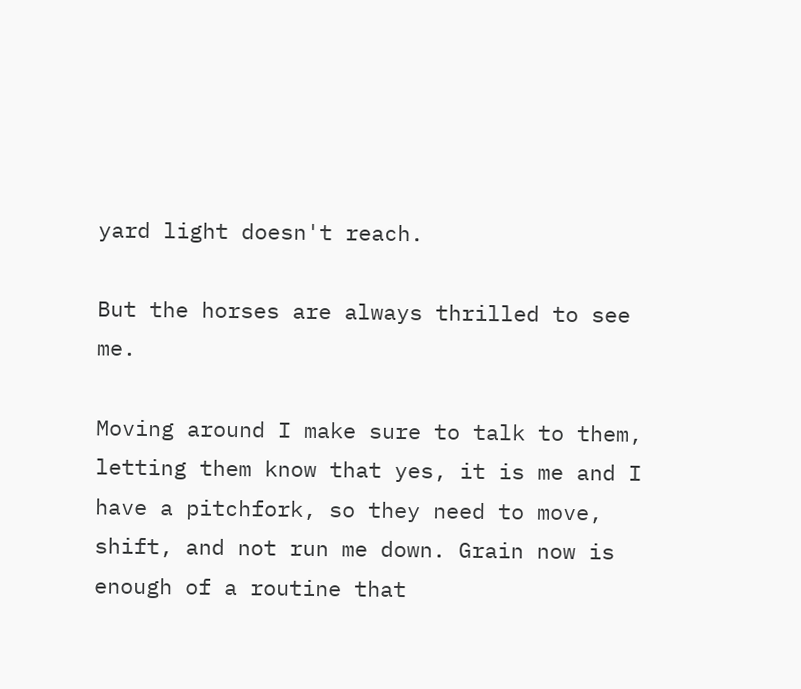yard light doesn't reach.

But the horses are always thrilled to see me.

Moving around I make sure to talk to them, letting them know that yes, it is me and I have a pitchfork, so they need to move, shift, and not run me down. Grain now is enough of a routine that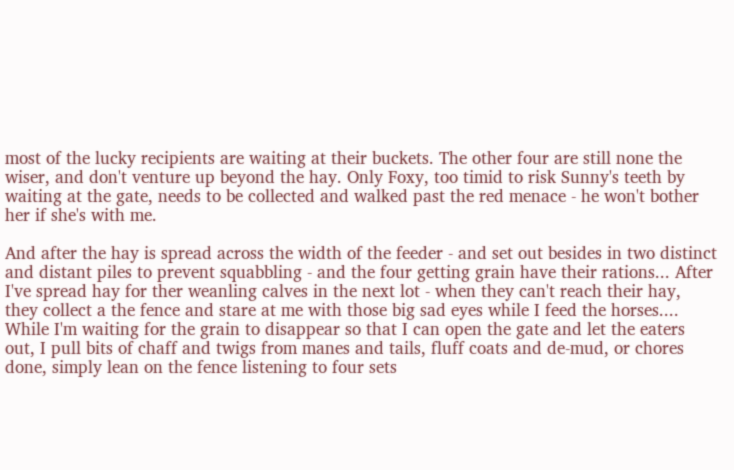most of the lucky recipients are waiting at their buckets. The other four are still none the wiser, and don't venture up beyond the hay. Only Foxy, too timid to risk Sunny's teeth by waiting at the gate, needs to be collected and walked past the red menace - he won't bother her if she's with me.

And after the hay is spread across the width of the feeder - and set out besides in two distinct and distant piles to prevent squabbling - and the four getting grain have their rations... After I've spread hay for ther weanling calves in the next lot - when they can't reach their hay, they collect a the fence and stare at me with those big sad eyes while I feed the horses.... While I'm waiting for the grain to disappear so that I can open the gate and let the eaters out, I pull bits of chaff and twigs from manes and tails, fluff coats and de-mud, or chores done, simply lean on the fence listening to four sets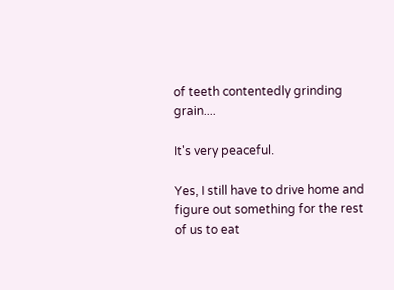of teeth contentedly grinding grain....

It's very peaceful.

Yes, I still have to drive home and figure out something for the rest of us to eat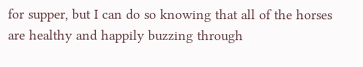for supper, but I can do so knowing that all of the horses are healthy and happily buzzing through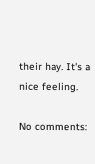their hay. It's a nice feeling.

No comments: